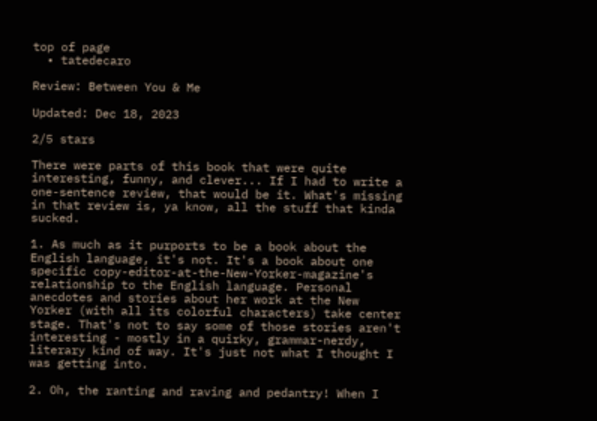top of page
  • tatedecaro

Review: Between You & Me

Updated: Dec 18, 2023

2/5 stars

There were parts of this book that were quite interesting, funny, and clever... If I had to write a one-sentence review, that would be it. What's missing in that review is, ya know, all the stuff that kinda sucked.

1. As much as it purports to be a book about the English language, it's not. It's a book about one specific copy-editor-at-the-New-Yorker-magazine's relationship to the English language. Personal anecdotes and stories about her work at the New Yorker (with all its colorful characters) take center stage. That's not to say some of those stories aren't interesting - mostly in a quirky, grammar-nerdy, literary kind of way. It's just not what I thought I was getting into.

2. Oh, the ranting and raving and pedantry! When I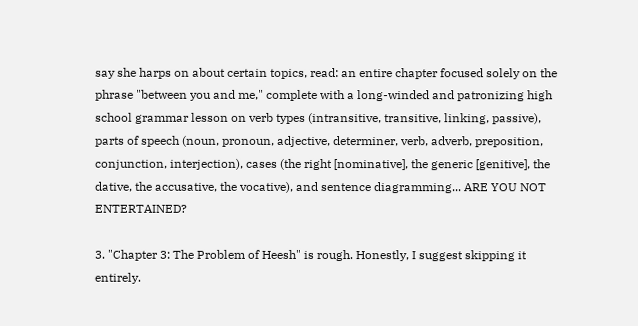say she harps on about certain topics, read: an entire chapter focused solely on the phrase "between you and me," complete with a long-winded and patronizing high school grammar lesson on verb types (intransitive, transitive, linking, passive), parts of speech (noun, pronoun, adjective, determiner, verb, adverb, preposition, conjunction, interjection), cases (the right [nominative], the generic [genitive], the dative, the accusative, the vocative), and sentence diagramming... ARE YOU NOT ENTERTAINED?

3. "Chapter 3: The Problem of Heesh" is rough. Honestly, I suggest skipping it entirely.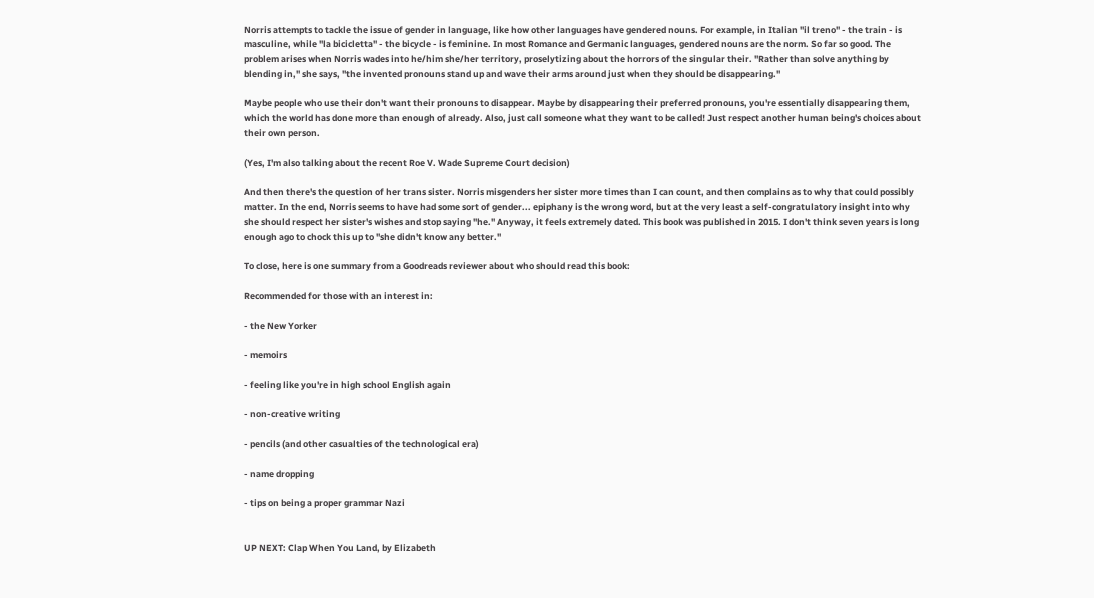Norris attempts to tackle the issue of gender in language, like how other languages have gendered nouns. For example, in Italian "il treno" - the train - is masculine, while "la bicicletta" - the bicycle - is feminine. In most Romance and Germanic languages, gendered nouns are the norm. So far so good. The problem arises when Norris wades into he/him she/her territory, proselytizing about the horrors of the singular their. "Rather than solve anything by blending in," she says, "the invented pronouns stand up and wave their arms around just when they should be disappearing."

Maybe people who use their don't want their pronouns to disappear. Maybe by disappearing their preferred pronouns, you're essentially disappearing them, which the world has done more than enough of already. Also, just call someone what they want to be called! Just respect another human being's choices about their own person.

(Yes, I'm also talking about the recent Roe V. Wade Supreme Court decision)

And then there's the question of her trans sister. Norris misgenders her sister more times than I can count, and then complains as to why that could possibly matter. In the end, Norris seems to have had some sort of gender... epiphany is the wrong word, but at the very least a self-congratulatory insight into why she should respect her sister's wishes and stop saying "he." Anyway, it feels extremely dated. This book was published in 2015. I don't think seven years is long enough ago to chock this up to "she didn't know any better."

To close, here is one summary from a Goodreads reviewer about who should read this book:

Recommended for those with an interest in:

- the New Yorker

- memoirs

- feeling like you're in high school English again

- non-creative writing

- pencils (and other casualties of the technological era)

- name dropping

- tips on being a proper grammar Nazi


UP NEXT: Clap When You Land, by Elizabeth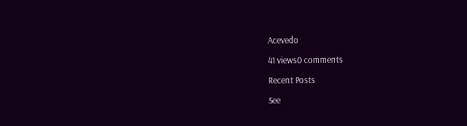Acevedo

41 views0 comments

Recent Posts

See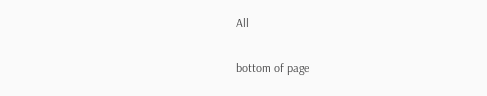All


bottom of page